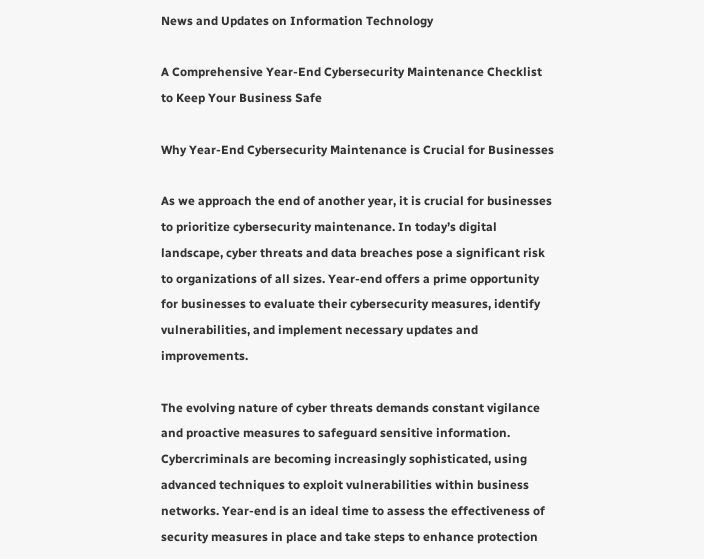News and Updates on Information Technology

A Comprehensive Year-End Cybersecurity Maintenance Checklist to Keep Your Business Safe

Why Year-End Cybersecurity Maintenance is Crucial for Businesses

As we approach the end of another year, it is crucial for businesses to prioritize cybersecurity maintenance. In today’s digital landscape, cyber threats and data breaches pose a significant risk to organizations of all sizes. Year-end offers a prime opportunity for businesses to evaluate their cybersecurity measures, identify vulnerabilities, and implement necessary updates and improvements.

The evolving nature of cyber threats demands constant vigilance and proactive measures to safeguard sensitive information. Cybercriminals are becoming increasingly sophisticated, using advanced techniques to exploit vulnerabilities within business networks. Year-end is an ideal time to assess the effectiveness of security measures in place and take steps to enhance protection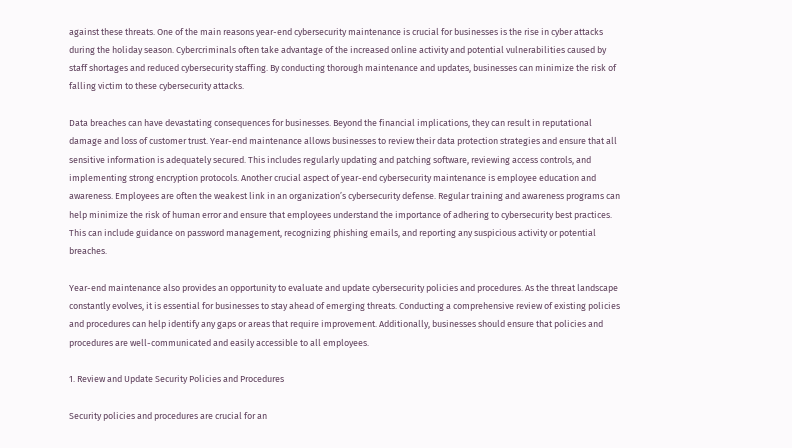against these threats. One of the main reasons year-end cybersecurity maintenance is crucial for businesses is the rise in cyber attacks during the holiday season. Cybercriminals often take advantage of the increased online activity and potential vulnerabilities caused by staff shortages and reduced cybersecurity staffing. By conducting thorough maintenance and updates, businesses can minimize the risk of falling victim to these cybersecurity attacks.

Data breaches can have devastating consequences for businesses. Beyond the financial implications, they can result in reputational damage and loss of customer trust. Year-end maintenance allows businesses to review their data protection strategies and ensure that all sensitive information is adequately secured. This includes regularly updating and patching software, reviewing access controls, and implementing strong encryption protocols. Another crucial aspect of year-end cybersecurity maintenance is employee education and awareness. Employees are often the weakest link in an organization’s cybersecurity defense. Regular training and awareness programs can help minimize the risk of human error and ensure that employees understand the importance of adhering to cybersecurity best practices. This can include guidance on password management, recognizing phishing emails, and reporting any suspicious activity or potential breaches.

Year-end maintenance also provides an opportunity to evaluate and update cybersecurity policies and procedures. As the threat landscape constantly evolves, it is essential for businesses to stay ahead of emerging threats. Conducting a comprehensive review of existing policies and procedures can help identify any gaps or areas that require improvement. Additionally, businesses should ensure that policies and procedures are well-communicated and easily accessible to all employees.

1. Review and Update Security Policies and Procedures

Security policies and procedures are crucial for an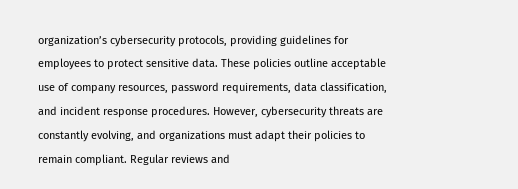organization’s cybersecurity protocols, providing guidelines for employees to protect sensitive data. These policies outline acceptable use of company resources, password requirements, data classification, and incident response procedures. However, cybersecurity threats are constantly evolving, and organizations must adapt their policies to remain compliant. Regular reviews and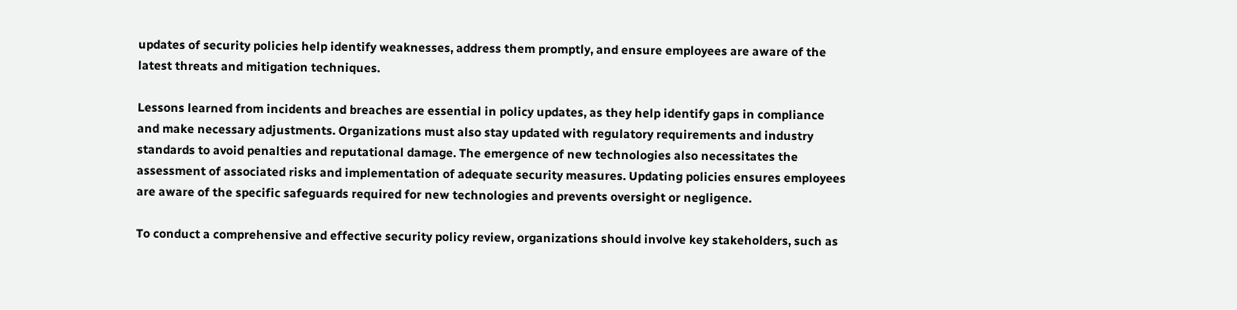updates of security policies help identify weaknesses, address them promptly, and ensure employees are aware of the latest threats and mitigation techniques.

Lessons learned from incidents and breaches are essential in policy updates, as they help identify gaps in compliance and make necessary adjustments. Organizations must also stay updated with regulatory requirements and industry standards to avoid penalties and reputational damage. The emergence of new technologies also necessitates the assessment of associated risks and implementation of adequate security measures. Updating policies ensures employees are aware of the specific safeguards required for new technologies and prevents oversight or negligence.

To conduct a comprehensive and effective security policy review, organizations should involve key stakeholders, such as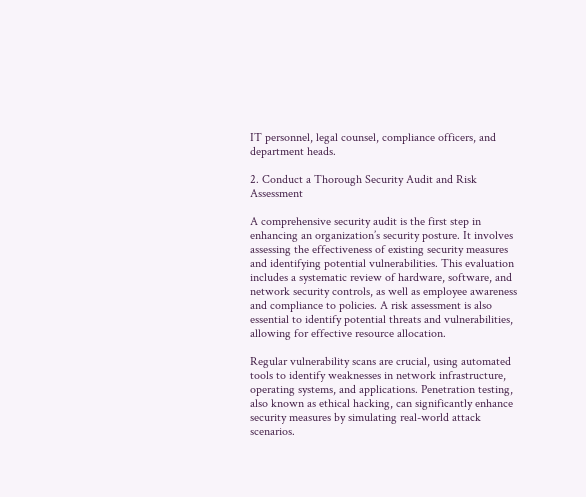IT personnel, legal counsel, compliance officers, and department heads.

2. Conduct a Thorough Security Audit and Risk Assessment

A comprehensive security audit is the first step in enhancing an organization’s security posture. It involves assessing the effectiveness of existing security measures and identifying potential vulnerabilities. This evaluation includes a systematic review of hardware, software, and network security controls, as well as employee awareness and compliance to policies. A risk assessment is also essential to identify potential threats and vulnerabilities, allowing for effective resource allocation.

Regular vulnerability scans are crucial, using automated tools to identify weaknesses in network infrastructure, operating systems, and applications. Penetration testing, also known as ethical hacking, can significantly enhance security measures by simulating real-world attack scenarios.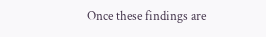Once these findings are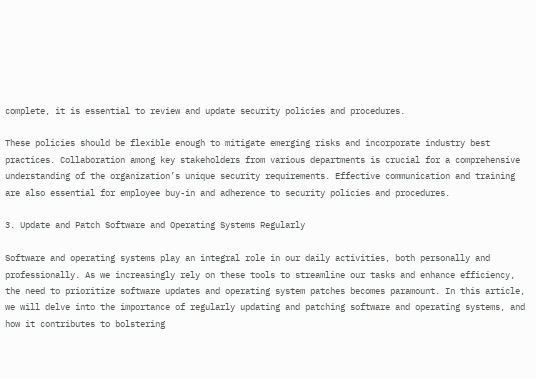complete, it is essential to review and update security policies and procedures.

These policies should be flexible enough to mitigate emerging risks and incorporate industry best practices. Collaboration among key stakeholders from various departments is crucial for a comprehensive understanding of the organization’s unique security requirements. Effective communication and training are also essential for employee buy-in and adherence to security policies and procedures.

3. Update and Patch Software and Operating Systems Regularly

Software and operating systems play an integral role in our daily activities, both personally and professionally. As we increasingly rely on these tools to streamline our tasks and enhance efficiency, the need to prioritize software updates and operating system patches becomes paramount. In this article, we will delve into the importance of regularly updating and patching software and operating systems, and how it contributes to bolstering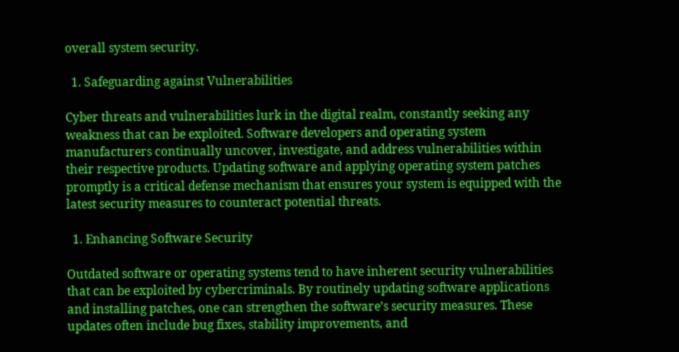overall system security.

  1. Safeguarding against Vulnerabilities

Cyber threats and vulnerabilities lurk in the digital realm, constantly seeking any weakness that can be exploited. Software developers and operating system manufacturers continually uncover, investigate, and address vulnerabilities within their respective products. Updating software and applying operating system patches promptly is a critical defense mechanism that ensures your system is equipped with the latest security measures to counteract potential threats.

  1. Enhancing Software Security

Outdated software or operating systems tend to have inherent security vulnerabilities that can be exploited by cybercriminals. By routinely updating software applications and installing patches, one can strengthen the software’s security measures. These updates often include bug fixes, stability improvements, and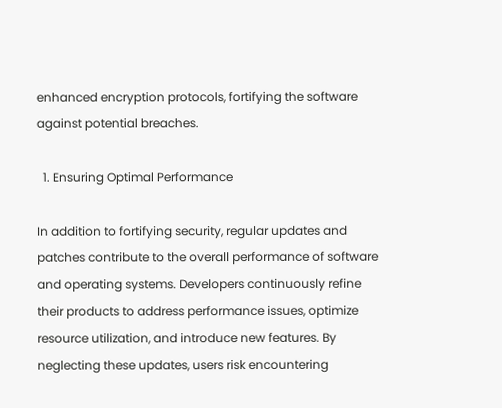enhanced encryption protocols, fortifying the software against potential breaches.

  1. Ensuring Optimal Performance

In addition to fortifying security, regular updates and patches contribute to the overall performance of software and operating systems. Developers continuously refine their products to address performance issues, optimize resource utilization, and introduce new features. By neglecting these updates, users risk encountering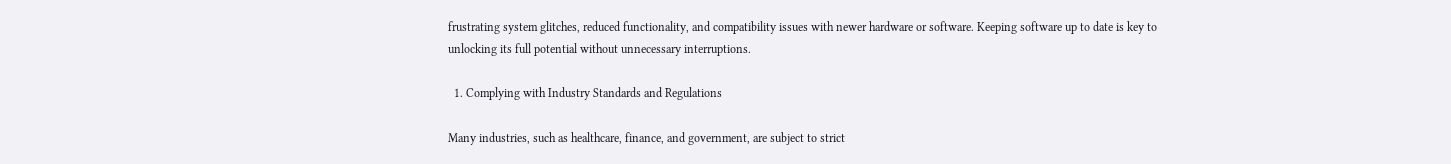frustrating system glitches, reduced functionality, and compatibility issues with newer hardware or software. Keeping software up to date is key to unlocking its full potential without unnecessary interruptions.

  1. Complying with Industry Standards and Regulations

Many industries, such as healthcare, finance, and government, are subject to strict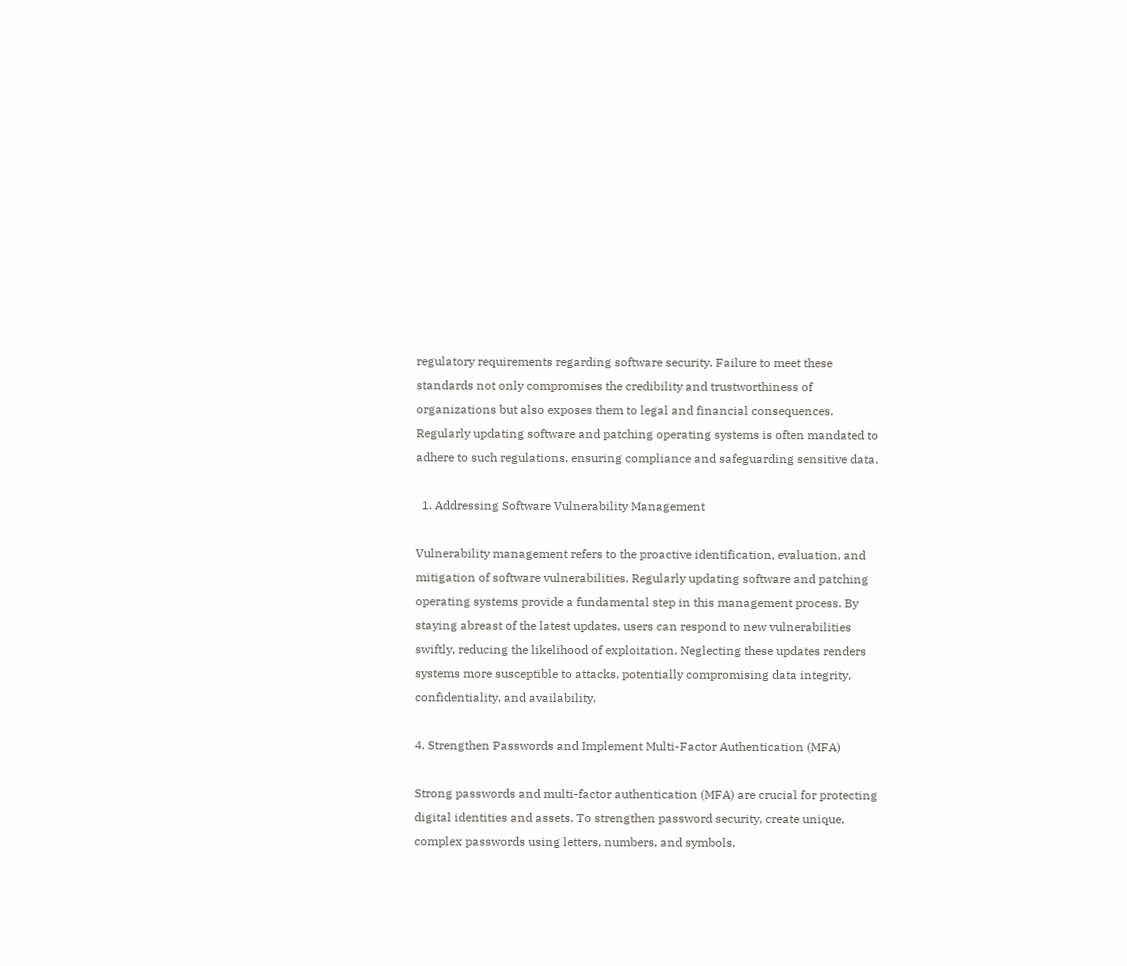regulatory requirements regarding software security. Failure to meet these standards not only compromises the credibility and trustworthiness of organizations but also exposes them to legal and financial consequences. Regularly updating software and patching operating systems is often mandated to adhere to such regulations, ensuring compliance and safeguarding sensitive data.

  1. Addressing Software Vulnerability Management

Vulnerability management refers to the proactive identification, evaluation, and mitigation of software vulnerabilities. Regularly updating software and patching operating systems provide a fundamental step in this management process. By staying abreast of the latest updates, users can respond to new vulnerabilities swiftly, reducing the likelihood of exploitation. Neglecting these updates renders systems more susceptible to attacks, potentially compromising data integrity, confidentiality, and availability.

4. Strengthen Passwords and Implement Multi-Factor Authentication (MFA)

Strong passwords and multi-factor authentication (MFA) are crucial for protecting digital identities and assets. To strengthen password security, create unique, complex passwords using letters, numbers, and symbols,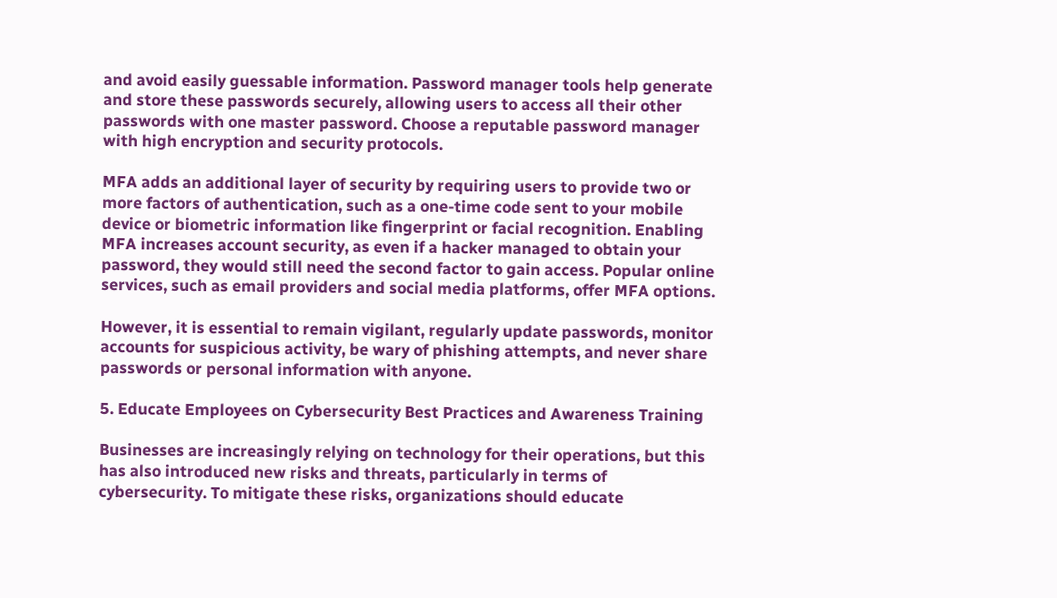and avoid easily guessable information. Password manager tools help generate and store these passwords securely, allowing users to access all their other passwords with one master password. Choose a reputable password manager with high encryption and security protocols.

MFA adds an additional layer of security by requiring users to provide two or more factors of authentication, such as a one-time code sent to your mobile device or biometric information like fingerprint or facial recognition. Enabling MFA increases account security, as even if a hacker managed to obtain your password, they would still need the second factor to gain access. Popular online services, such as email providers and social media platforms, offer MFA options.

However, it is essential to remain vigilant, regularly update passwords, monitor accounts for suspicious activity, be wary of phishing attempts, and never share passwords or personal information with anyone.

5. Educate Employees on Cybersecurity Best Practices and Awareness Training

Businesses are increasingly relying on technology for their operations, but this has also introduced new risks and threats, particularly in terms of cybersecurity. To mitigate these risks, organizations should educate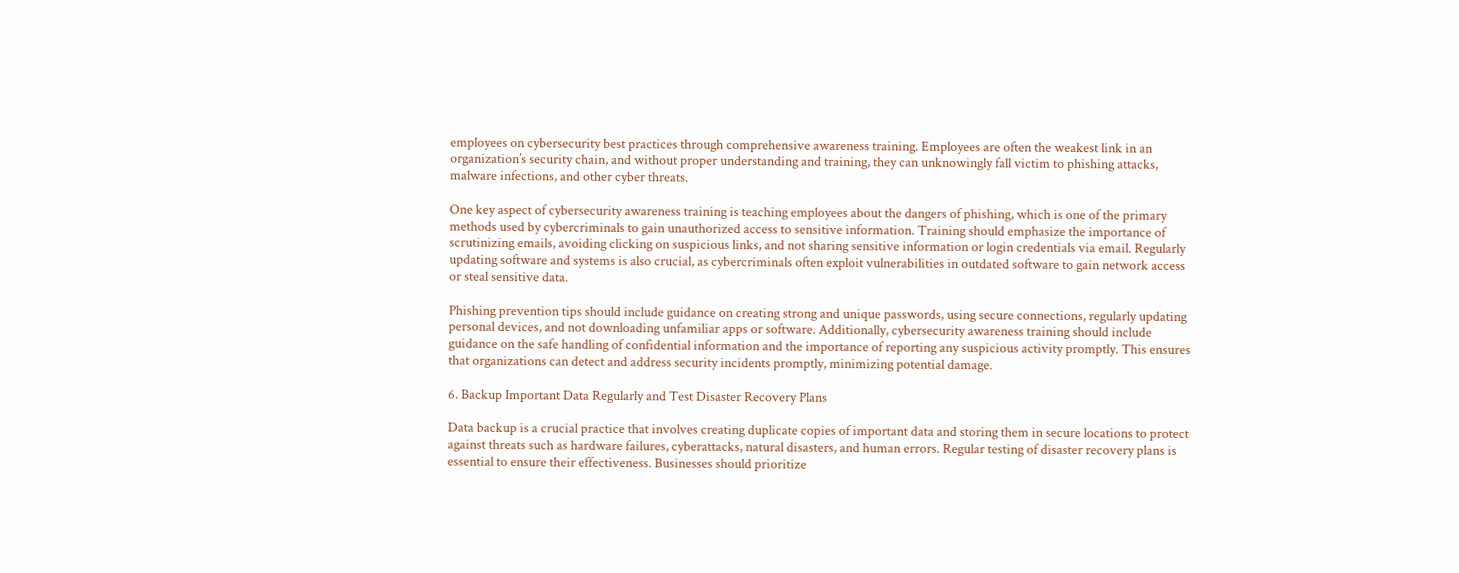employees on cybersecurity best practices through comprehensive awareness training. Employees are often the weakest link in an organization’s security chain, and without proper understanding and training, they can unknowingly fall victim to phishing attacks, malware infections, and other cyber threats.

One key aspect of cybersecurity awareness training is teaching employees about the dangers of phishing, which is one of the primary methods used by cybercriminals to gain unauthorized access to sensitive information. Training should emphasize the importance of scrutinizing emails, avoiding clicking on suspicious links, and not sharing sensitive information or login credentials via email. Regularly updating software and systems is also crucial, as cybercriminals often exploit vulnerabilities in outdated software to gain network access or steal sensitive data.

Phishing prevention tips should include guidance on creating strong and unique passwords, using secure connections, regularly updating personal devices, and not downloading unfamiliar apps or software. Additionally, cybersecurity awareness training should include guidance on the safe handling of confidential information and the importance of reporting any suspicious activity promptly. This ensures that organizations can detect and address security incidents promptly, minimizing potential damage.

6. Backup Important Data Regularly and Test Disaster Recovery Plans

Data backup is a crucial practice that involves creating duplicate copies of important data and storing them in secure locations to protect against threats such as hardware failures, cyberattacks, natural disasters, and human errors. Regular testing of disaster recovery plans is essential to ensure their effectiveness. Businesses should prioritize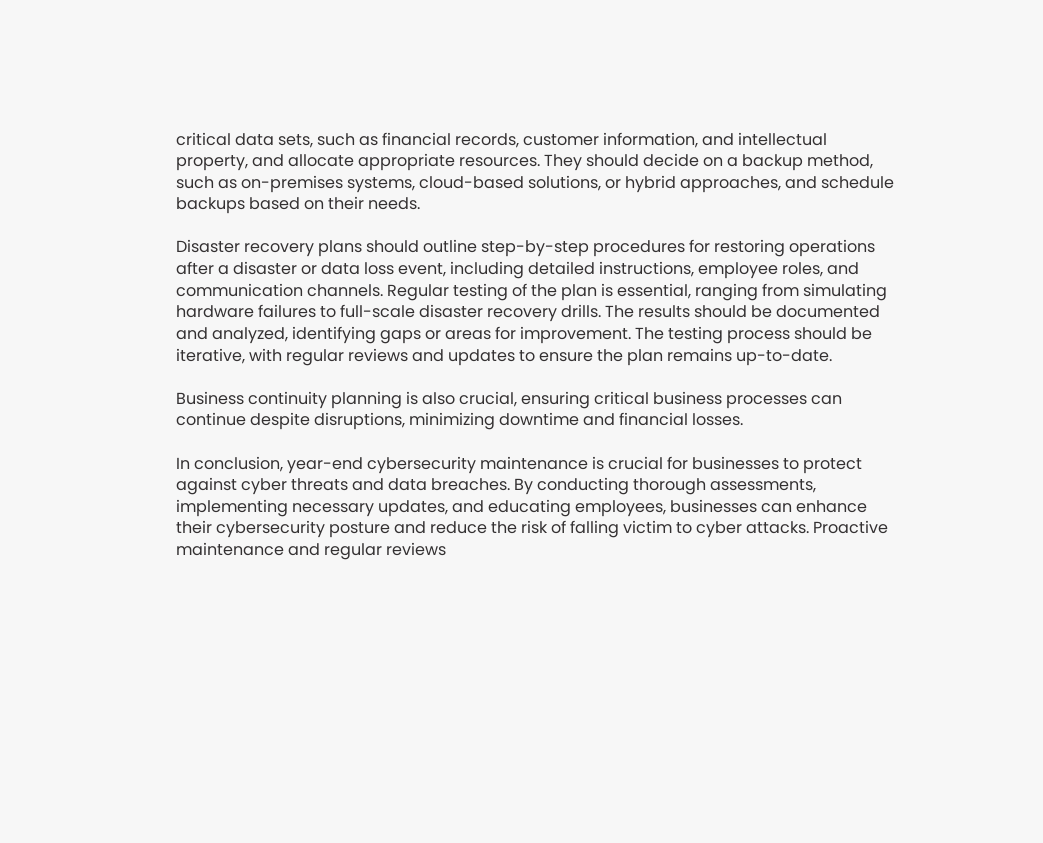critical data sets, such as financial records, customer information, and intellectual property, and allocate appropriate resources. They should decide on a backup method, such as on-premises systems, cloud-based solutions, or hybrid approaches, and schedule backups based on their needs.

Disaster recovery plans should outline step-by-step procedures for restoring operations after a disaster or data loss event, including detailed instructions, employee roles, and communication channels. Regular testing of the plan is essential, ranging from simulating hardware failures to full-scale disaster recovery drills. The results should be documented and analyzed, identifying gaps or areas for improvement. The testing process should be iterative, with regular reviews and updates to ensure the plan remains up-to-date.

Business continuity planning is also crucial, ensuring critical business processes can continue despite disruptions, minimizing downtime and financial losses.

In conclusion, year-end cybersecurity maintenance is crucial for businesses to protect against cyber threats and data breaches. By conducting thorough assessments, implementing necessary updates, and educating employees, businesses can enhance their cybersecurity posture and reduce the risk of falling victim to cyber attacks. Proactive maintenance and regular reviews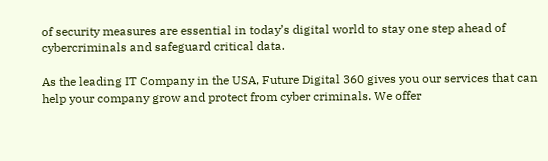of security measures are essential in today’s digital world to stay one step ahead of cybercriminals and safeguard critical data.

As the leading IT Company in the USA, Future Digital 360 gives you our services that can help your company grow and protect from cyber criminals. We offer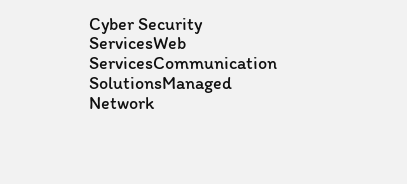Cyber Security ServicesWeb ServicesCommunication SolutionsManaged Network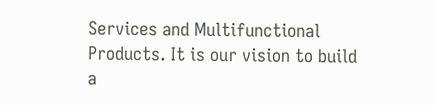Services and Multifunctional Products. It is our vision to build a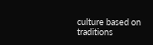culture based on traditions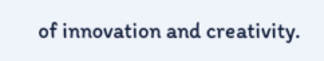of innovation and creativity.